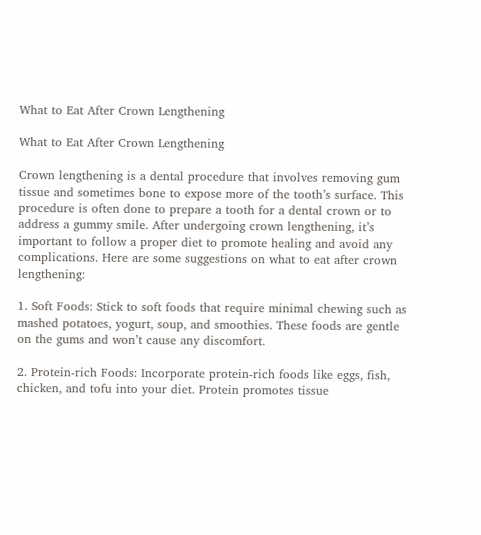What to Eat After Crown Lengthening

What to Eat After Crown Lengthening

Crown lengthening is a dental procedure that involves removing gum tissue and sometimes bone to expose more of the tooth’s surface. This procedure is often done to prepare a tooth for a dental crown or to address a gummy smile. After undergoing crown lengthening, it’s important to follow a proper diet to promote healing and avoid any complications. Here are some suggestions on what to eat after crown lengthening:

1. Soft Foods: Stick to soft foods that require minimal chewing such as mashed potatoes, yogurt, soup, and smoothies. These foods are gentle on the gums and won’t cause any discomfort.

2. Protein-rich Foods: Incorporate protein-rich foods like eggs, fish, chicken, and tofu into your diet. Protein promotes tissue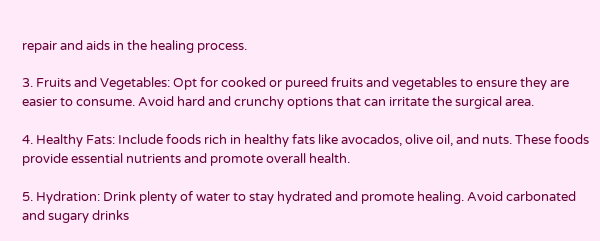repair and aids in the healing process.

3. Fruits and Vegetables: Opt for cooked or pureed fruits and vegetables to ensure they are easier to consume. Avoid hard and crunchy options that can irritate the surgical area.

4. Healthy Fats: Include foods rich in healthy fats like avocados, olive oil, and nuts. These foods provide essential nutrients and promote overall health.

5. Hydration: Drink plenty of water to stay hydrated and promote healing. Avoid carbonated and sugary drinks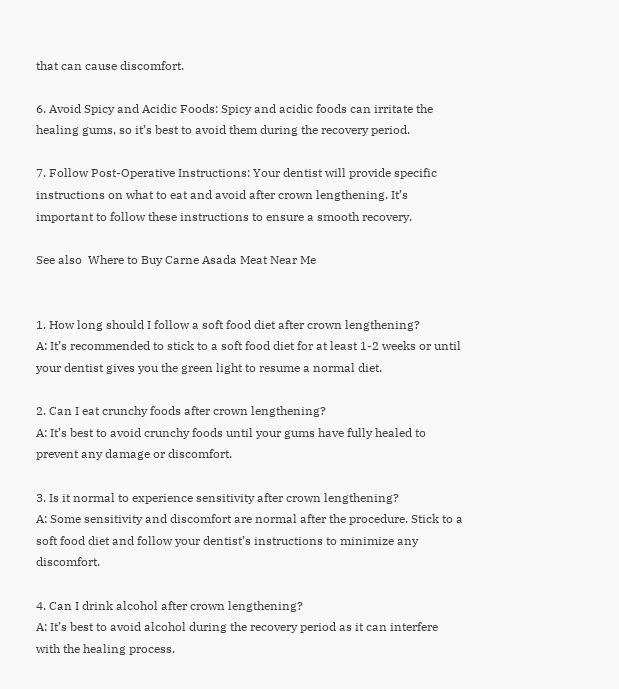that can cause discomfort.

6. Avoid Spicy and Acidic Foods: Spicy and acidic foods can irritate the healing gums, so it’s best to avoid them during the recovery period.

7. Follow Post-Operative Instructions: Your dentist will provide specific instructions on what to eat and avoid after crown lengthening. It’s important to follow these instructions to ensure a smooth recovery.

See also  Where to Buy Carne Asada Meat Near Me


1. How long should I follow a soft food diet after crown lengthening?
A: It’s recommended to stick to a soft food diet for at least 1-2 weeks or until your dentist gives you the green light to resume a normal diet.

2. Can I eat crunchy foods after crown lengthening?
A: It’s best to avoid crunchy foods until your gums have fully healed to prevent any damage or discomfort.

3. Is it normal to experience sensitivity after crown lengthening?
A: Some sensitivity and discomfort are normal after the procedure. Stick to a soft food diet and follow your dentist’s instructions to minimize any discomfort.

4. Can I drink alcohol after crown lengthening?
A: It’s best to avoid alcohol during the recovery period as it can interfere with the healing process.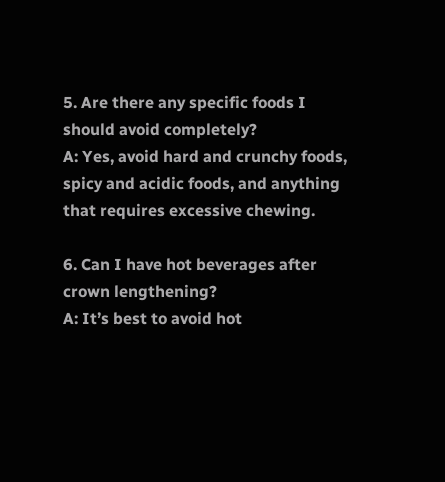5. Are there any specific foods I should avoid completely?
A: Yes, avoid hard and crunchy foods, spicy and acidic foods, and anything that requires excessive chewing.

6. Can I have hot beverages after crown lengthening?
A: It’s best to avoid hot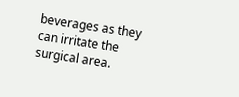beverages as they can irritate the surgical area.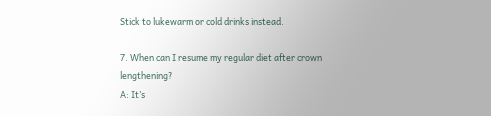Stick to lukewarm or cold drinks instead.

7. When can I resume my regular diet after crown lengthening?
A: It’s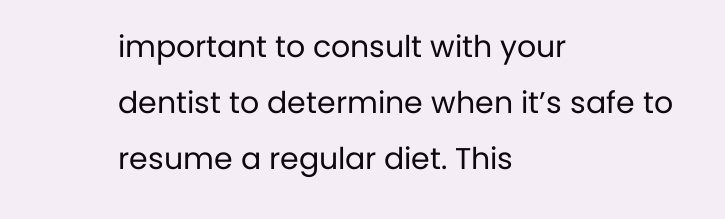important to consult with your dentist to determine when it’s safe to resume a regular diet. This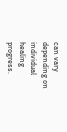can vary depending on individual healing progress.